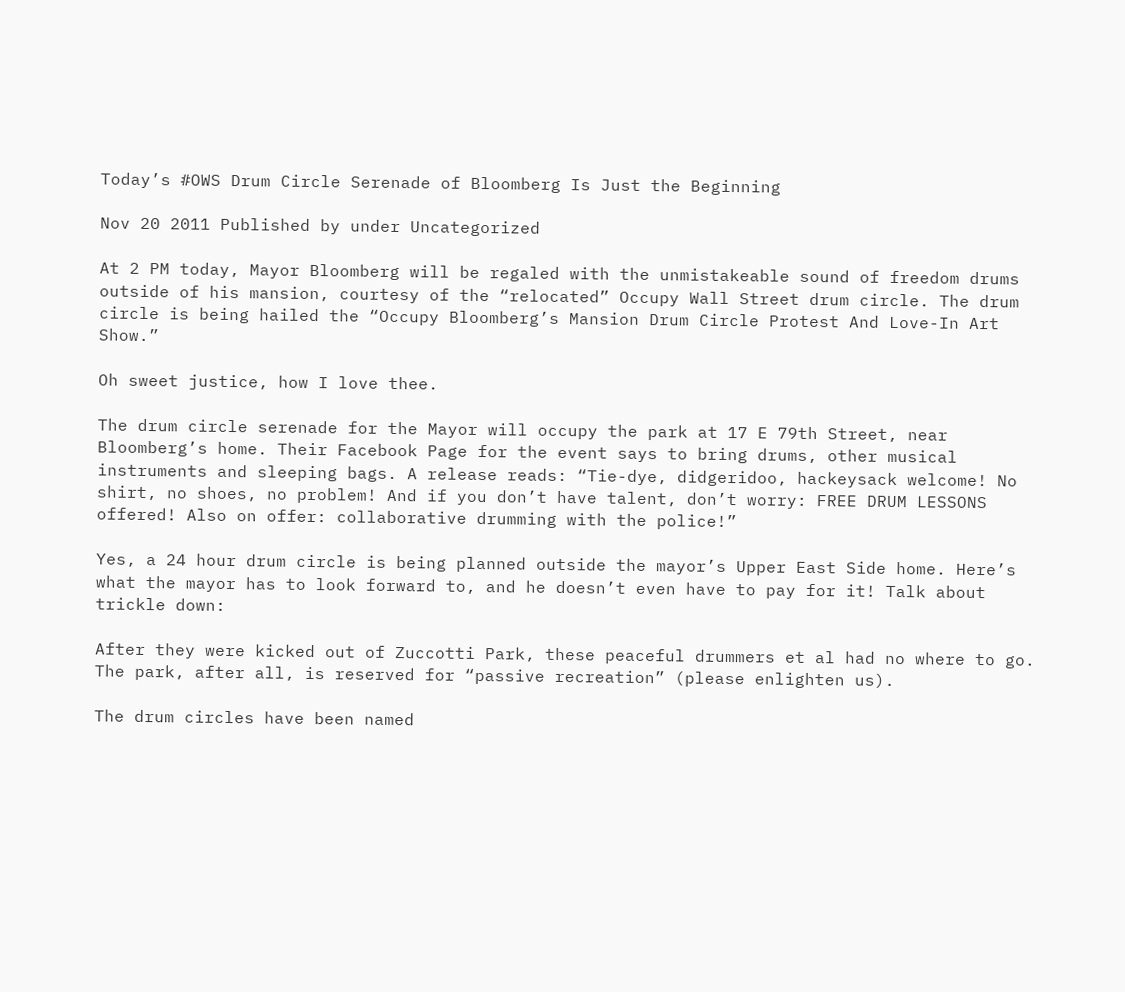Today’s #OWS Drum Circle Serenade of Bloomberg Is Just the Beginning

Nov 20 2011 Published by under Uncategorized

At 2 PM today, Mayor Bloomberg will be regaled with the unmistakeable sound of freedom drums outside of his mansion, courtesy of the “relocated” Occupy Wall Street drum circle. The drum circle is being hailed the “Occupy Bloomberg’s Mansion Drum Circle Protest And Love-In Art Show.”

Oh sweet justice, how I love thee.

The drum circle serenade for the Mayor will occupy the park at 17 E 79th Street, near Bloomberg’s home. Their Facebook Page for the event says to bring drums, other musical instruments and sleeping bags. A release reads: “Tie-dye, didgeridoo, hackeysack welcome! No shirt, no shoes, no problem! And if you don’t have talent, don’t worry: FREE DRUM LESSONS offered! Also on offer: collaborative drumming with the police!”

Yes, a 24 hour drum circle is being planned outside the mayor’s Upper East Side home. Here’s what the mayor has to look forward to, and he doesn’t even have to pay for it! Talk about trickle down:

After they were kicked out of Zuccotti Park, these peaceful drummers et al had no where to go. The park, after all, is reserved for “passive recreation” (please enlighten us).

The drum circles have been named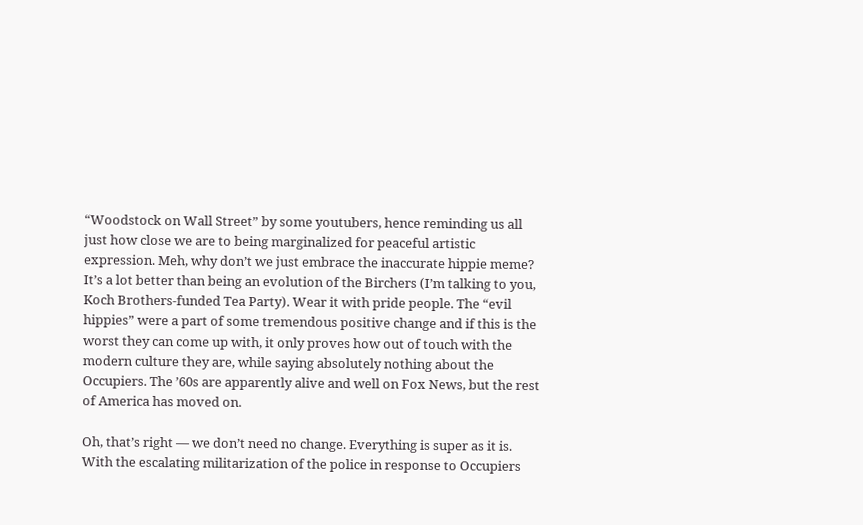“Woodstock on Wall Street” by some youtubers, hence reminding us all just how close we are to being marginalized for peaceful artistic expression. Meh, why don’t we just embrace the inaccurate hippie meme? It’s a lot better than being an evolution of the Birchers (I’m talking to you, Koch Brothers-funded Tea Party). Wear it with pride people. The “evil hippies” were a part of some tremendous positive change and if this is the worst they can come up with, it only proves how out of touch with the modern culture they are, while saying absolutely nothing about the Occupiers. The ’60s are apparently alive and well on Fox News, but the rest of America has moved on.

Oh, that’s right — we don’t need no change. Everything is super as it is. With the escalating militarization of the police in response to Occupiers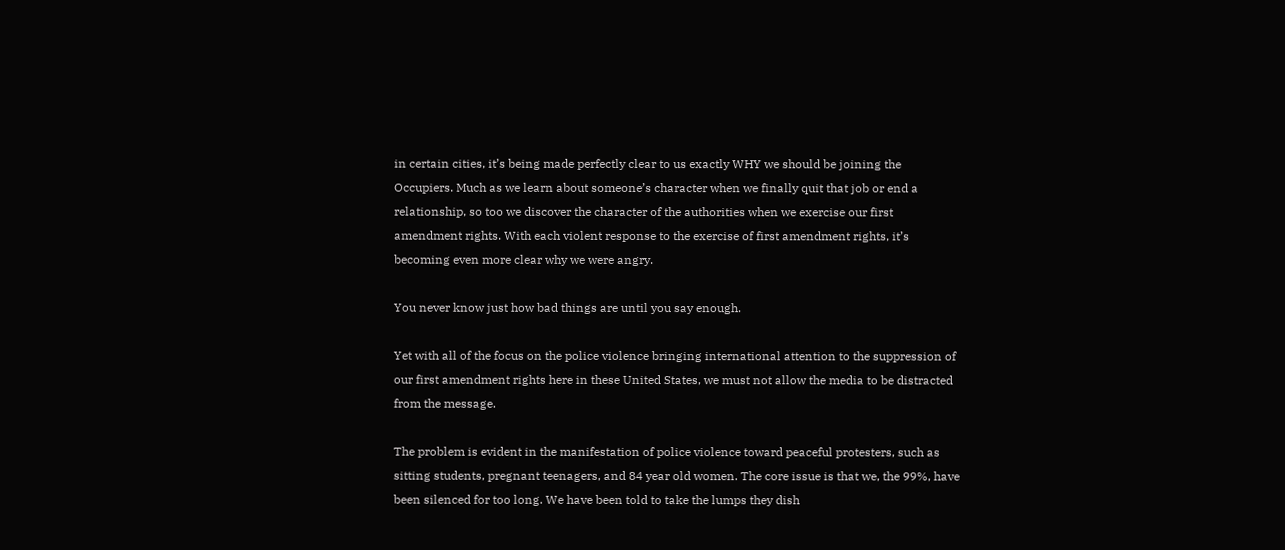in certain cities, it’s being made perfectly clear to us exactly WHY we should be joining the Occupiers. Much as we learn about someone’s character when we finally quit that job or end a relationship, so too we discover the character of the authorities when we exercise our first amendment rights. With each violent response to the exercise of first amendment rights, it’s becoming even more clear why we were angry.

You never know just how bad things are until you say enough.

Yet with all of the focus on the police violence bringing international attention to the suppression of our first amendment rights here in these United States, we must not allow the media to be distracted from the message.

The problem is evident in the manifestation of police violence toward peaceful protesters, such as sitting students, pregnant teenagers, and 84 year old women. The core issue is that we, the 99%, have been silenced for too long. We have been told to take the lumps they dish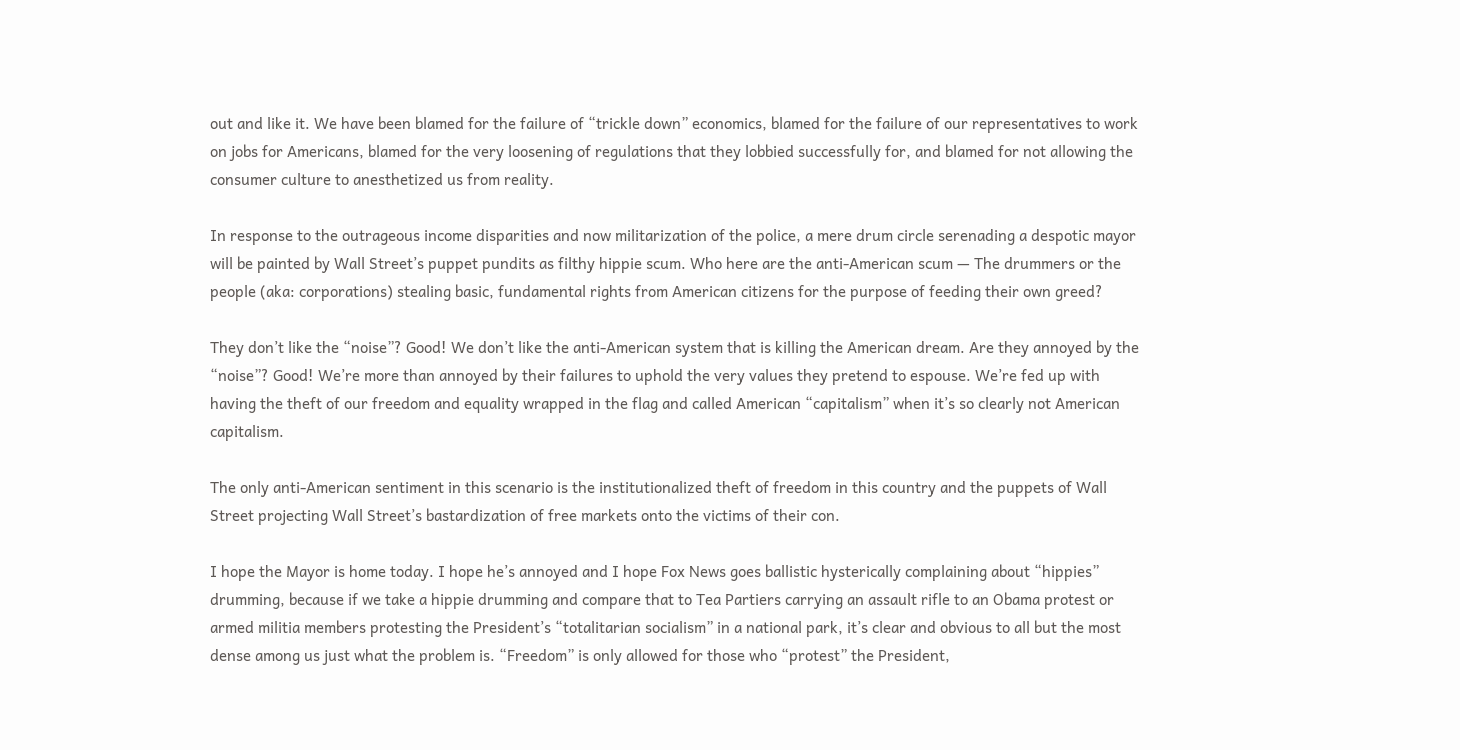out and like it. We have been blamed for the failure of “trickle down” economics, blamed for the failure of our representatives to work on jobs for Americans, blamed for the very loosening of regulations that they lobbied successfully for, and blamed for not allowing the consumer culture to anesthetized us from reality.

In response to the outrageous income disparities and now militarization of the police, a mere drum circle serenading a despotic mayor will be painted by Wall Street’s puppet pundits as filthy hippie scum. Who here are the anti-American scum — The drummers or the people (aka: corporations) stealing basic, fundamental rights from American citizens for the purpose of feeding their own greed?

They don’t like the “noise”? Good! We don’t like the anti-American system that is killing the American dream. Are they annoyed by the “noise”? Good! We’re more than annoyed by their failures to uphold the very values they pretend to espouse. We’re fed up with having the theft of our freedom and equality wrapped in the flag and called American “capitalism” when it’s so clearly not American capitalism.

The only anti-American sentiment in this scenario is the institutionalized theft of freedom in this country and the puppets of Wall Street projecting Wall Street’s bastardization of free markets onto the victims of their con.

I hope the Mayor is home today. I hope he’s annoyed and I hope Fox News goes ballistic hysterically complaining about “hippies” drumming, because if we take a hippie drumming and compare that to Tea Partiers carrying an assault rifle to an Obama protest or armed militia members protesting the President’s “totalitarian socialism” in a national park, it’s clear and obvious to all but the most dense among us just what the problem is. “Freedom” is only allowed for those who “protest” the President,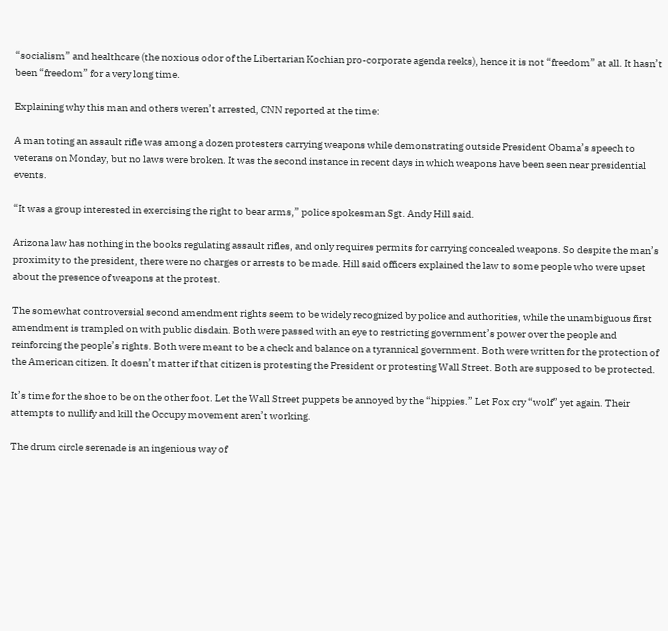“socialism” and healthcare (the noxious odor of the Libertarian Kochian pro-corporate agenda reeks), hence it is not “freedom” at all. It hasn’t been “freedom” for a very long time.

Explaining why this man and others weren’t arrested, CNN reported at the time:

A man toting an assault rifle was among a dozen protesters carrying weapons while demonstrating outside President Obama’s speech to veterans on Monday, but no laws were broken. It was the second instance in recent days in which weapons have been seen near presidential events.

“It was a group interested in exercising the right to bear arms,” police spokesman Sgt. Andy Hill said.

Arizona law has nothing in the books regulating assault rifles, and only requires permits for carrying concealed weapons. So despite the man’s proximity to the president, there were no charges or arrests to be made. Hill said officers explained the law to some people who were upset about the presence of weapons at the protest.

The somewhat controversial second amendment rights seem to be widely recognized by police and authorities, while the unambiguous first amendment is trampled on with public disdain. Both were passed with an eye to restricting government’s power over the people and reinforcing the people’s rights. Both were meant to be a check and balance on a tyrannical government. Both were written for the protection of the American citizen. It doesn’t matter if that citizen is protesting the President or protesting Wall Street. Both are supposed to be protected.

It’s time for the shoe to be on the other foot. Let the Wall Street puppets be annoyed by the “hippies.” Let Fox cry “wolf” yet again. Their attempts to nullify and kill the Occupy movement aren’t working.

The drum circle serenade is an ingenious way of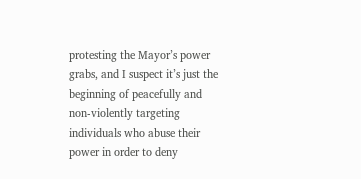protesting the Mayor’s power grabs, and I suspect it’s just the beginning of peacefully and non-violently targeting individuals who abuse their power in order to deny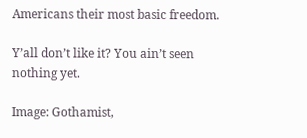Americans their most basic freedom.

Y’all don’t like it? You ain’t seen nothing yet.

Image: Gothamist,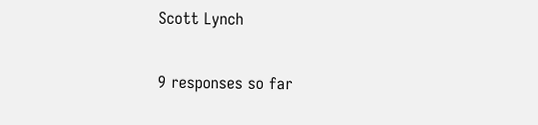Scott Lynch

9 responses so far